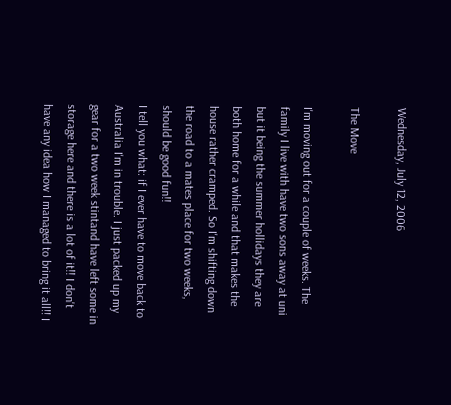Wednesday, July 12, 2006

The Move

I'm moving out for a couple of weeks. The family I live with have two sons away at uni but it being the summer hollidays they are both home for a while and that makes the house rather cramped. So I'm shifting down the road to a mates place for two weeks, should be good fun!!
I tell you what: if I ever have to move back to Australia I'm in trouble. I just packed up my gear for a two week stintand have left some in storage here and there is a lot of it!! I don't have any idea how I managed to bring it all!! I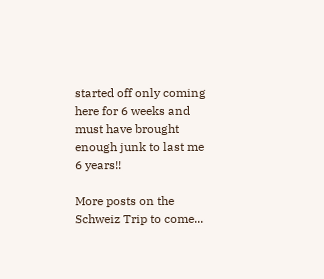started off only coming here for 6 weeks and must have brought enough junk to last me 6 years!!

More posts on the Schweiz Trip to come...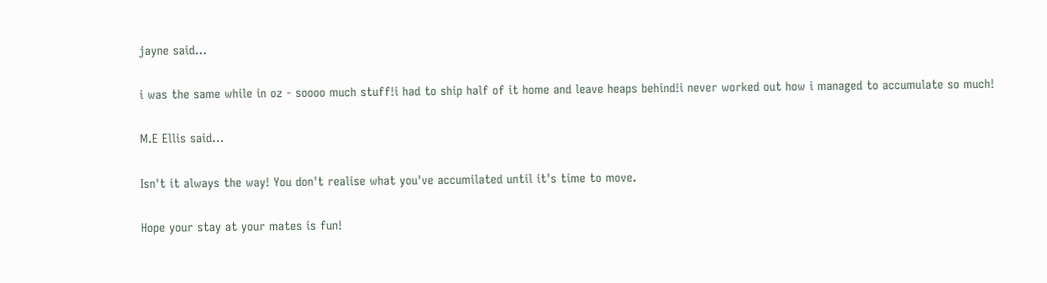jayne said...

i was the same while in oz - soooo much stuff!i had to ship half of it home and leave heaps behind!i never worked out how i managed to accumulate so much!

M.E Ellis said...

Isn't it always the way! You don't realise what you've accumilated until it's time to move.

Hope your stay at your mates is fun!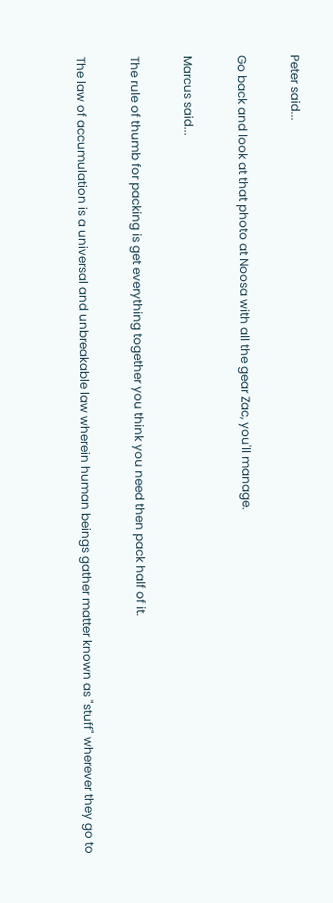Peter said...

Go back and look at that photo at Noosa with all the gear Zac, you'll manage.

Marcus said...

The rule of thumb for packing is get everything together you think you need then pack half of it.

The law of accumulation is a universal and unbreakable law wherein human beings gather matter known as "stuff" wherever they go to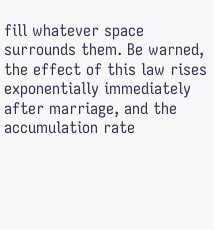fill whatever space surrounds them. Be warned, the effect of this law rises exponentially immediately after marriage, and the accumulation rate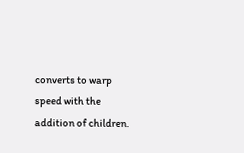converts to warp speed with the addition of children.